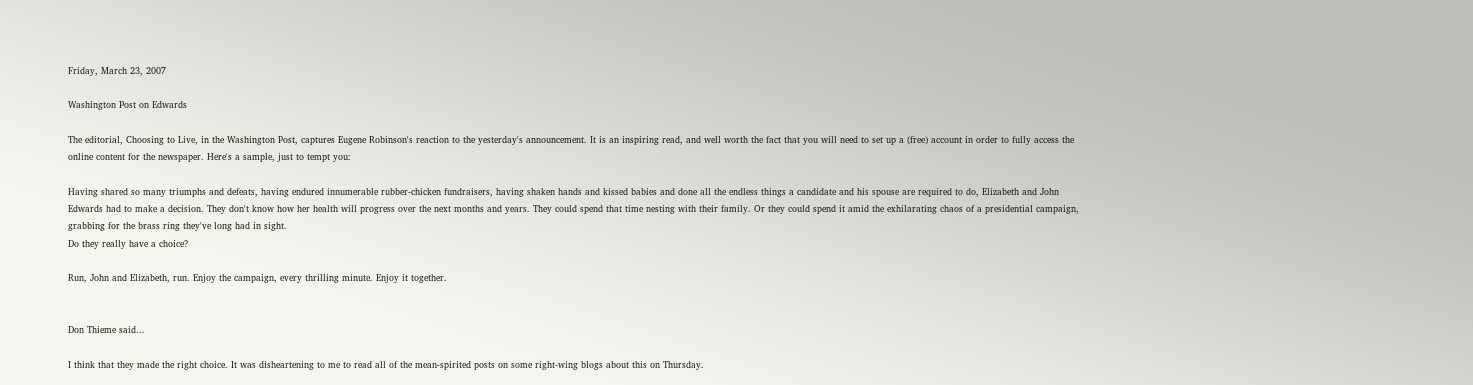Friday, March 23, 2007

Washington Post on Edwards

The editorial, Choosing to Live, in the Washington Post, captures Eugene Robinson's reaction to the yesterday's announcement. It is an inspiring read, and well worth the fact that you will need to set up a (free) account in order to fully access the online content for the newspaper. Here's a sample, just to tempt you:

Having shared so many triumphs and defeats, having endured innumerable rubber-chicken fundraisers, having shaken hands and kissed babies and done all the endless things a candidate and his spouse are required to do, Elizabeth and John Edwards had to make a decision. They don't know how her health will progress over the next months and years. They could spend that time nesting with their family. Or they could spend it amid the exhilarating chaos of a presidential campaign, grabbing for the brass ring they've long had in sight.
Do they really have a choice?

Run, John and Elizabeth, run. Enjoy the campaign, every thrilling minute. Enjoy it together.


Don Thieme said...

I think that they made the right choice. It was disheartening to me to read all of the mean-spirited posts on some right-wing blogs about this on Thursday.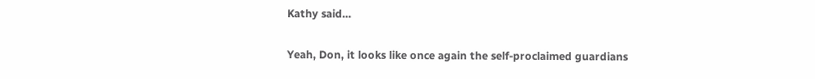Kathy said...

Yeah, Don, it looks like once again the self-proclaimed guardians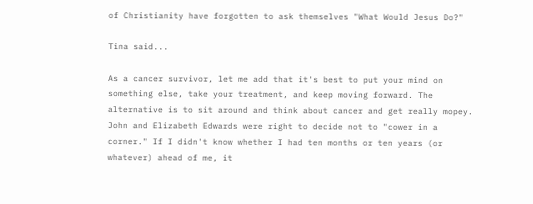of Christianity have forgotten to ask themselves "What Would Jesus Do?"

Tina said...

As a cancer survivor, let me add that it's best to put your mind on something else, take your treatment, and keep moving forward. The alternative is to sit around and think about cancer and get really mopey. John and Elizabeth Edwards were right to decide not to "cower in a corner." If I didn't know whether I had ten months or ten years (or whatever) ahead of me, it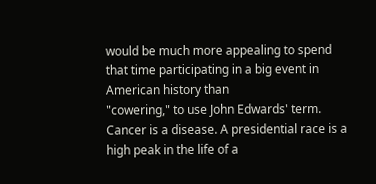would be much more appealing to spend that time participating in a big event in American history than
"cowering," to use John Edwards' term. Cancer is a disease. A presidential race is a high peak in the life of a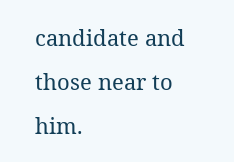candidate and those near to him.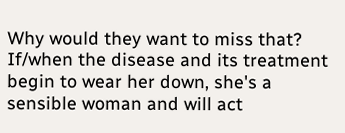Why would they want to miss that? If/when the disease and its treatment begin to wear her down, she's a sensible woman and will act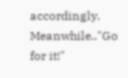accordingly. Meanwhile.."Go for it!"